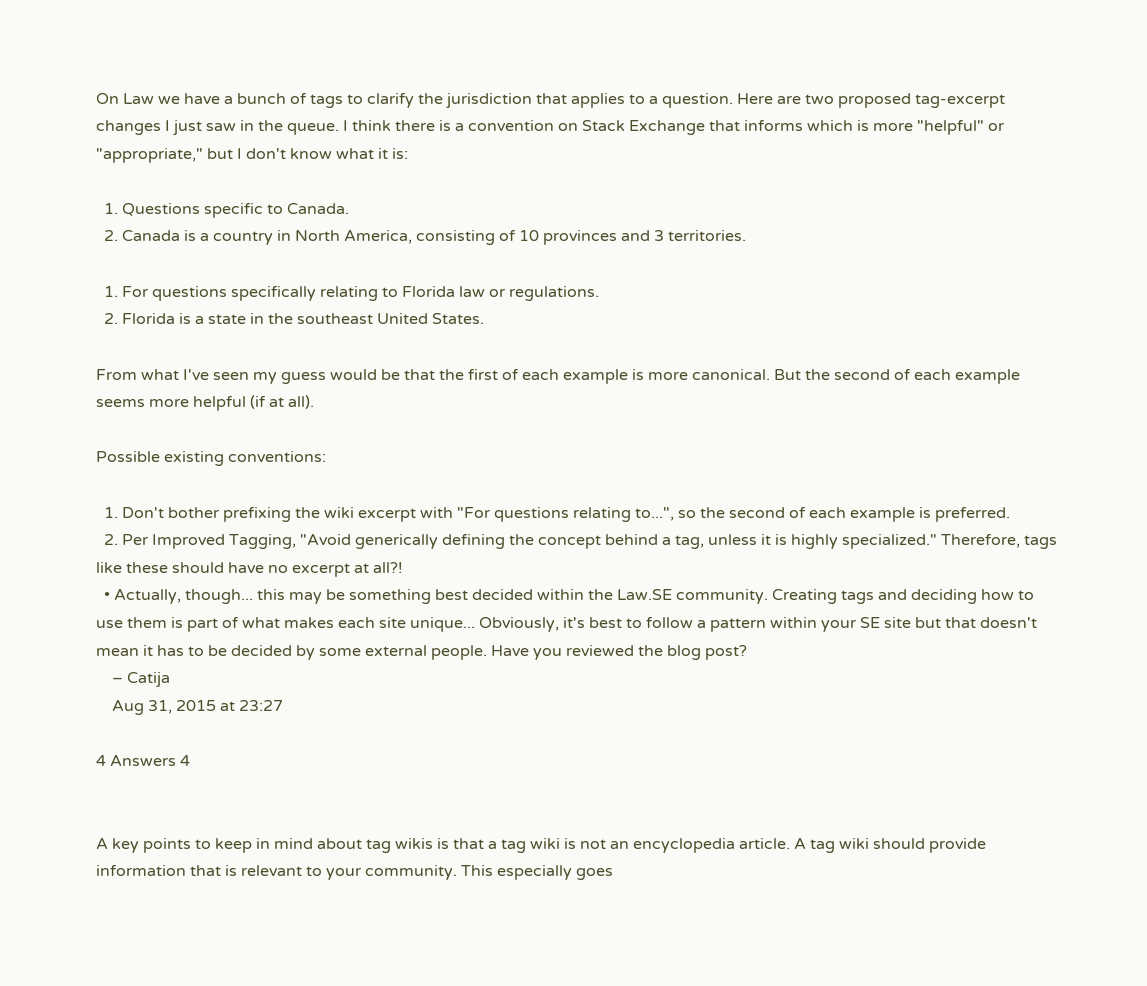On Law we have a bunch of tags to clarify the jurisdiction that applies to a question. Here are two proposed tag-excerpt changes I just saw in the queue. I think there is a convention on Stack Exchange that informs which is more "helpful" or "appropriate," but I don't know what it is:

  1. Questions specific to Canada.
  2. Canada is a country in North America, consisting of 10 provinces and 3 territories.

  1. For questions specifically relating to Florida law or regulations.
  2. Florida is a state in the southeast United States.

From what I've seen my guess would be that the first of each example is more canonical. But the second of each example seems more helpful (if at all).

Possible existing conventions:

  1. Don't bother prefixing the wiki excerpt with "For questions relating to...", so the second of each example is preferred.
  2. Per Improved Tagging, "Avoid generically defining the concept behind a tag, unless it is highly specialized." Therefore, tags like these should have no excerpt at all?!
  • Actually, though... this may be something best decided within the Law.SE community. Creating tags and deciding how to use them is part of what makes each site unique... Obviously, it's best to follow a pattern within your SE site but that doesn't mean it has to be decided by some external people. Have you reviewed the blog post?
    – Catija
    Aug 31, 2015 at 23:27

4 Answers 4


A key points to keep in mind about tag wikis is that a tag wiki is not an encyclopedia article. A tag wiki should provide information that is relevant to your community. This especially goes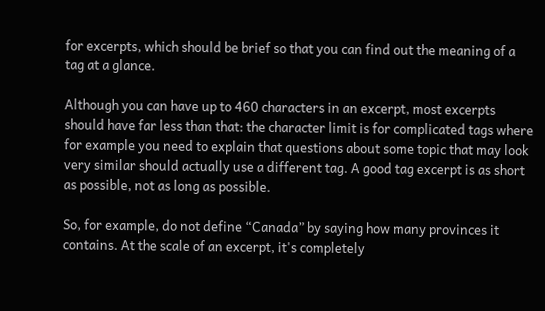for excerpts, which should be brief so that you can find out the meaning of a tag at a glance.

Although you can have up to 460 characters in an excerpt, most excerpts should have far less than that: the character limit is for complicated tags where for example you need to explain that questions about some topic that may look very similar should actually use a different tag. A good tag excerpt is as short as possible, not as long as possible.

So, for example, do not define “Canada” by saying how many provinces it contains. At the scale of an excerpt, it's completely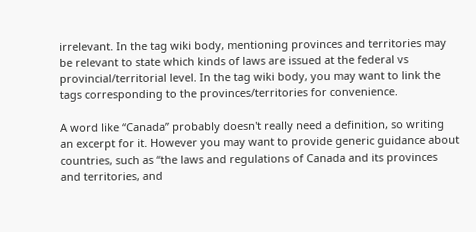irrelevant. In the tag wiki body, mentioning provinces and territories may be relevant to state which kinds of laws are issued at the federal vs provincial/territorial level. In the tag wiki body, you may want to link the tags corresponding to the provinces/territories for convenience.

A word like “Canada” probably doesn't really need a definition, so writing an excerpt for it. However you may want to provide generic guidance about countries, such as “the laws and regulations of Canada and its provinces and territories, and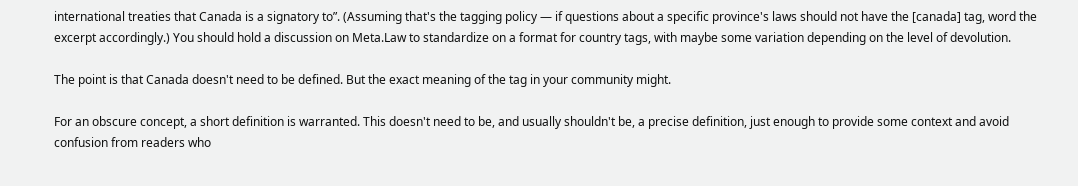international treaties that Canada is a signatory to”. (Assuming that's the tagging policy — if questions about a specific province's laws should not have the [canada] tag, word the excerpt accordingly.) You should hold a discussion on Meta.Law to standardize on a format for country tags, with maybe some variation depending on the level of devolution.

The point is that Canada doesn't need to be defined. But the exact meaning of the tag in your community might.

For an obscure concept, a short definition is warranted. This doesn't need to be, and usually shouldn't be, a precise definition, just enough to provide some context and avoid confusion from readers who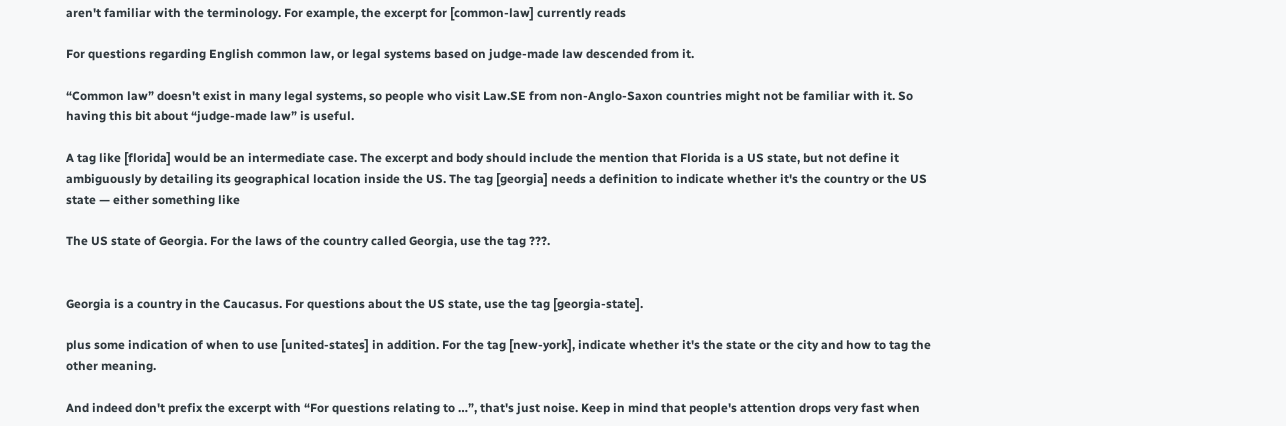aren't familiar with the terminology. For example, the excerpt for [common-law] currently reads

For questions regarding English common law, or legal systems based on judge-made law descended from it.

“Common law” doesn't exist in many legal systems, so people who visit Law.SE from non-Anglo-Saxon countries might not be familiar with it. So having this bit about “judge-made law” is useful.

A tag like [florida] would be an intermediate case. The excerpt and body should include the mention that Florida is a US state, but not define it ambiguously by detailing its geographical location inside the US. The tag [georgia] needs a definition to indicate whether it's the country or the US state — either something like

The US state of Georgia. For the laws of the country called Georgia, use the tag ???.


Georgia is a country in the Caucasus. For questions about the US state, use the tag [georgia-state].

plus some indication of when to use [united-states] in addition. For the tag [new-york], indicate whether it's the state or the city and how to tag the other meaning.

And indeed don't prefix the excerpt with “For questions relating to …”, that's just noise. Keep in mind that people's attention drops very fast when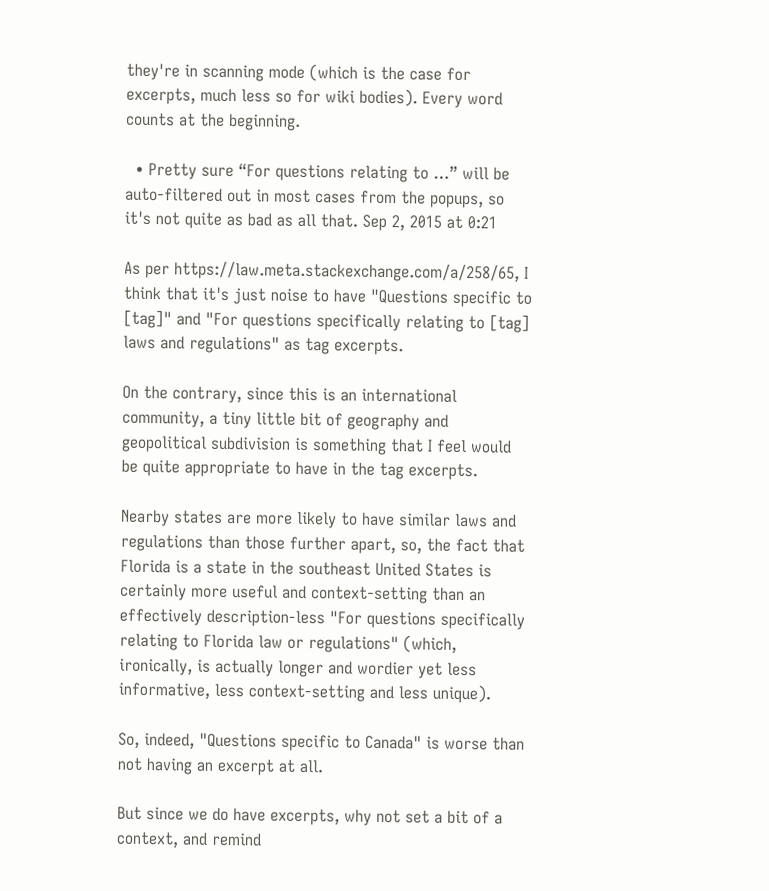they're in scanning mode (which is the case for excerpts, much less so for wiki bodies). Every word counts at the beginning.

  • Pretty sure “For questions relating to …” will be auto-filtered out in most cases from the popups, so it's not quite as bad as all that. Sep 2, 2015 at 0:21

As per https://law.meta.stackexchange.com/a/258/65, I think that it's just noise to have "Questions specific to [tag]" and "For questions specifically relating to [tag] laws and regulations" as tag excerpts.

On the contrary, since this is an international community, a tiny little bit of geography and geopolitical subdivision is something that I feel would be quite appropriate to have in the tag excerpts.

Nearby states are more likely to have similar laws and regulations than those further apart, so, the fact that Florida is a state in the southeast United States is certainly more useful and context-setting than an effectively description-less "For questions specifically relating to Florida law or regulations" (which, ironically, is actually longer and wordier yet less informative, less context-setting and less unique).

So, indeed, "Questions specific to Canada" is worse than not having an excerpt at all.

But since we do have excerpts, why not set a bit of a context, and remind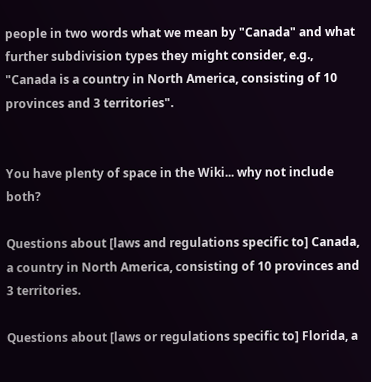people in two words what we mean by "Canada" and what further subdivision types they might consider, e.g., "Canada is a country in North America, consisting of 10 provinces and 3 territories".


You have plenty of space in the Wiki... why not include both?

Questions about [laws and regulations specific to] Canada, a country in North America, consisting of 10 provinces and 3 territories.

Questions about [laws or regulations specific to] Florida, a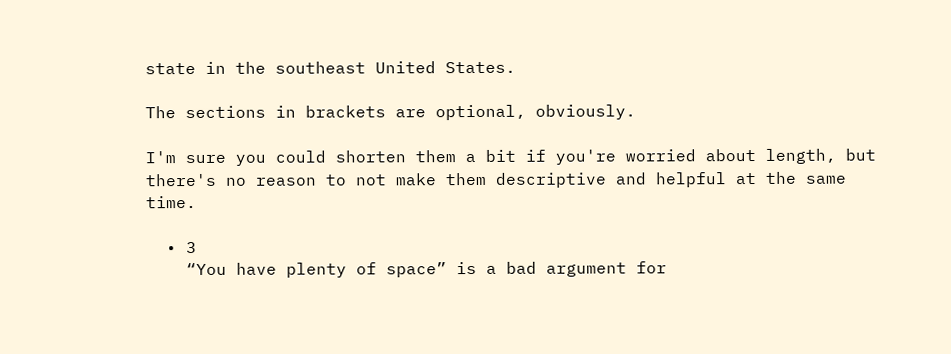state in the southeast United States.

The sections in brackets are optional, obviously.

I'm sure you could shorten them a bit if you're worried about length, but there's no reason to not make them descriptive and helpful at the same time.

  • 3
    “You have plenty of space” is a bad argument for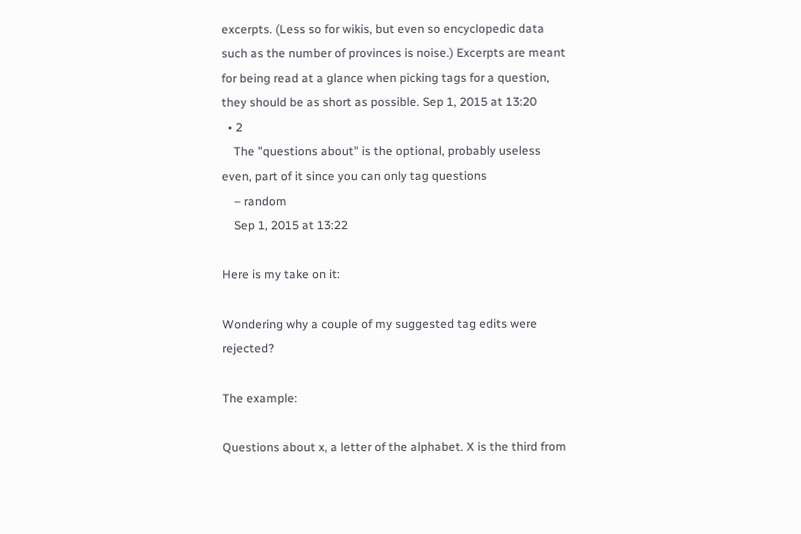excerpts. (Less so for wikis, but even so encyclopedic data such as the number of provinces is noise.) Excerpts are meant for being read at a glance when picking tags for a question, they should be as short as possible. Sep 1, 2015 at 13:20
  • 2
    The "questions about" is the optional, probably useless even, part of it since you can only tag questions
    – random
    Sep 1, 2015 at 13:22

Here is my take on it:

Wondering why a couple of my suggested tag edits were rejected?

The example:

Questions about x, a letter of the alphabet. X is the third from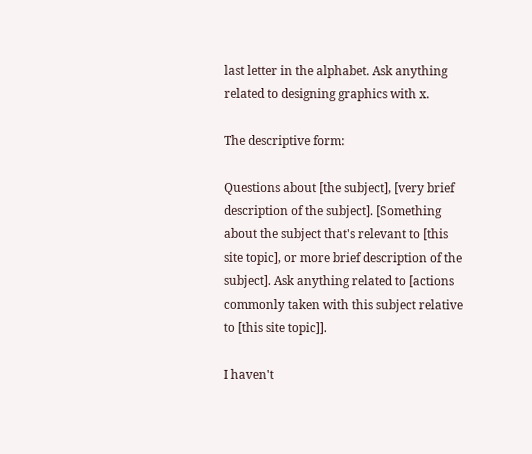last letter in the alphabet. Ask anything related to designing graphics with x.

The descriptive form:

Questions about [the subject], [very brief description of the subject]. [Something about the subject that's relevant to [this site topic], or more brief description of the subject]. Ask anything related to [actions commonly taken with this subject relative to [this site topic]].

I haven't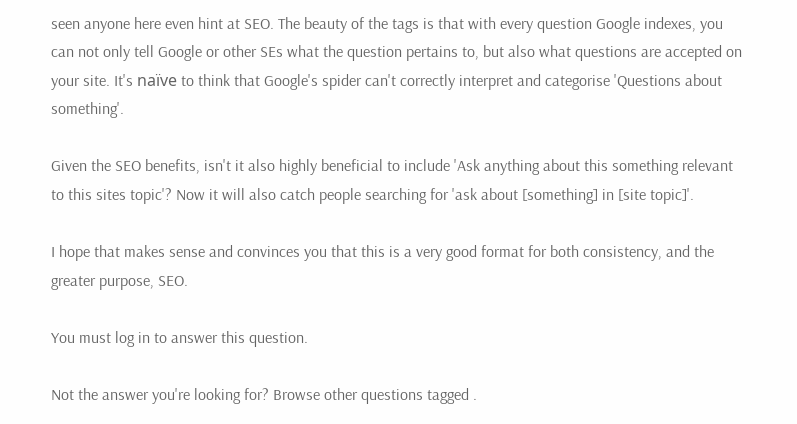seen anyone here even hint at SEO. The beauty of the tags is that with every question Google indexes, you can not only tell Google or other SEs what the question pertains to, but also what questions are accepted on your site. It's naïve to think that Google's spider can't correctly interpret and categorise 'Questions about something'.

Given the SEO benefits, isn't it also highly beneficial to include 'Ask anything about this something relevant to this sites topic'? Now it will also catch people searching for 'ask about [something] in [site topic]'.

I hope that makes sense and convinces you that this is a very good format for both consistency, and the greater purpose, SEO.

You must log in to answer this question.

Not the answer you're looking for? Browse other questions tagged .